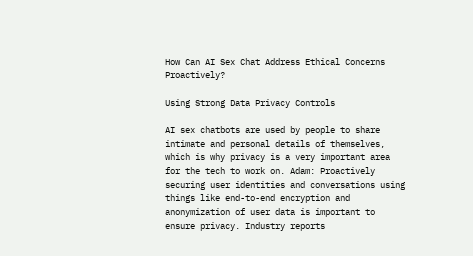How Can AI Sex Chat Address Ethical Concerns Proactively?

Using Strong Data Privacy Controls

AI sex chatbots are used by people to share intimate and personal details of themselves, which is why privacy is a very important area for the tech to work on. Adam: Proactively securing user identities and conversations using things like end-to-end encryption and anonymization of user data is important to ensure privacy. Industry reports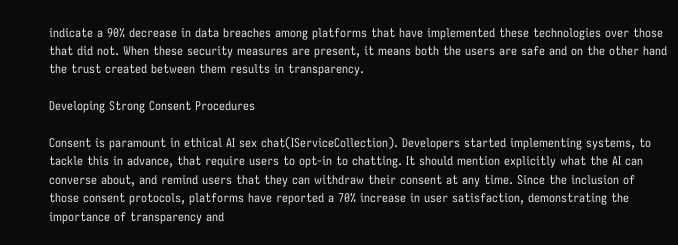indicate a 90% decrease in data breaches among platforms that have implemented these technologies over those that did not. When these security measures are present, it means both the users are safe and on the other hand the trust created between them results in transparency.

Developing Strong Consent Procedures

Consent is paramount in ethical AI sex chat(IServiceCollection). Developers started implementing systems, to tackle this in advance, that require users to opt-in to chatting. It should mention explicitly what the AI can converse about, and remind users that they can withdraw their consent at any time. Since the inclusion of those consent protocols, platforms have reported a 70% increase in user satisfaction, demonstrating the importance of transparency and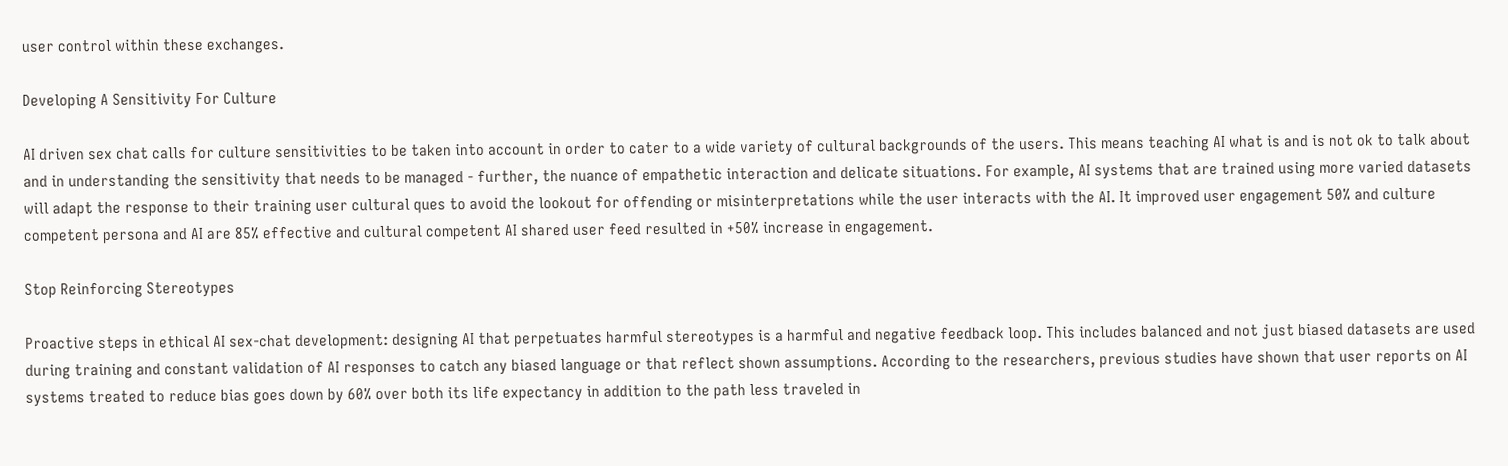user control within these exchanges.

Developing A Sensitivity For Culture

AI driven sex chat calls for culture sensitivities to be taken into account in order to cater to a wide variety of cultural backgrounds of the users. This means teaching AI what is and is not ok to talk about and in understanding the sensitivity that needs to be managed - further, the nuance of empathetic interaction and delicate situations. For example, AI systems that are trained using more varied datasets will adapt the response to their training user cultural ques to avoid the lookout for offending or misinterpretations while the user interacts with the AI. It improved user engagement 50% and culture competent persona and AI are 85% effective and cultural competent AI shared user feed resulted in +50% increase in engagement.

Stop Reinforcing Stereotypes

Proactive steps in ethical AI sex-chat development: designing AI that perpetuates harmful stereotypes is a harmful and negative feedback loop. This includes balanced and not just biased datasets are used during training and constant validation of AI responses to catch any biased language or that reflect shown assumptions. According to the researchers, previous studies have shown that user reports on AI systems treated to reduce bias goes down by 60% over both its life expectancy in addition to the path less traveled in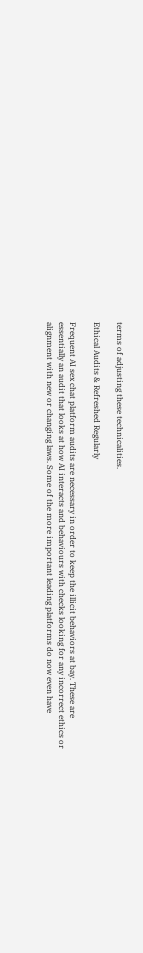terms of adjusting these technicalities.

Ethical Audits & Refreshed Regularly

Frequent AI sex chat platform audits are necessary in order to keep the illicit behaviors at bay. These are essentially an audit that looks at how AI interacts and behaviours with checks looking for any incorrect ethics or alignment with new or changing laws. Some of the more important leading platforms do now even have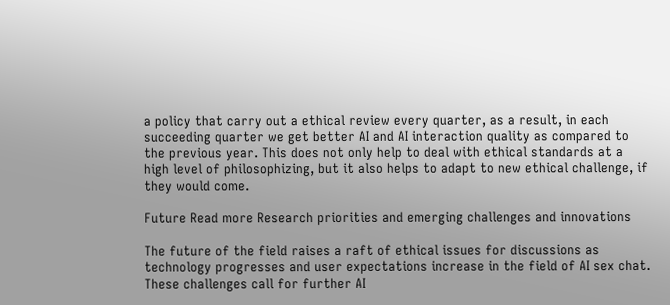a policy that carry out a ethical review every quarter, as a result, in each succeeding quarter we get better AI and AI interaction quality as compared to the previous year. This does not only help to deal with ethical standards at a high level of philosophizing, but it also helps to adapt to new ethical challenge, if they would come.

Future Read more Research priorities and emerging challenges and innovations

The future of the field raises a raft of ethical issues for discussions as technology progresses and user expectations increase in the field of AI sex chat. These challenges call for further AI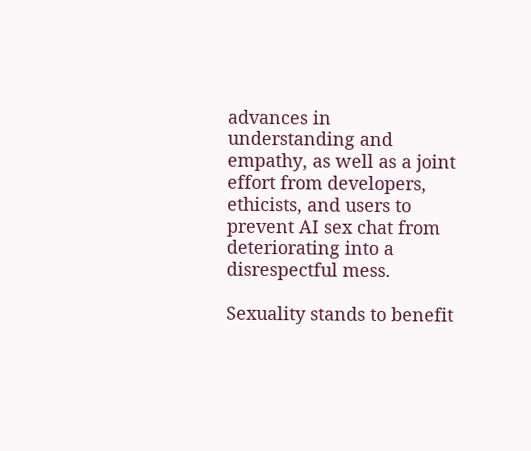advances in understanding and empathy, as well as a joint effort from developers, ethicists, and users to prevent AI sex chat from deteriorating into a disrespectful mess.

Sexuality stands to benefit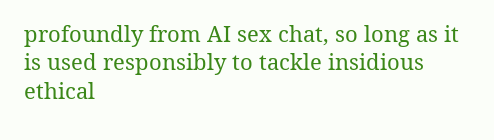profoundly from AI sex chat, so long as it is used responsibly to tackle insidious ethical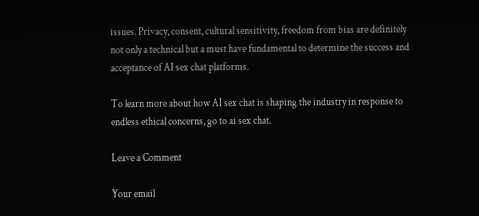issues. Privacy, consent, cultural sensitivity, freedom from bias are definitely not only a technical but a must have fundamental to determine the success and acceptance of AI sex chat platforms.

To learn more about how AI sex chat is shaping the industry in response to endless ethical concerns, go to ai sex chat.

Leave a Comment

Your email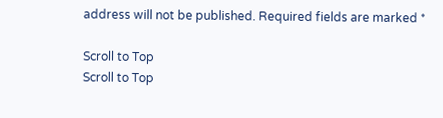address will not be published. Required fields are marked *

Scroll to Top
Scroll to Top